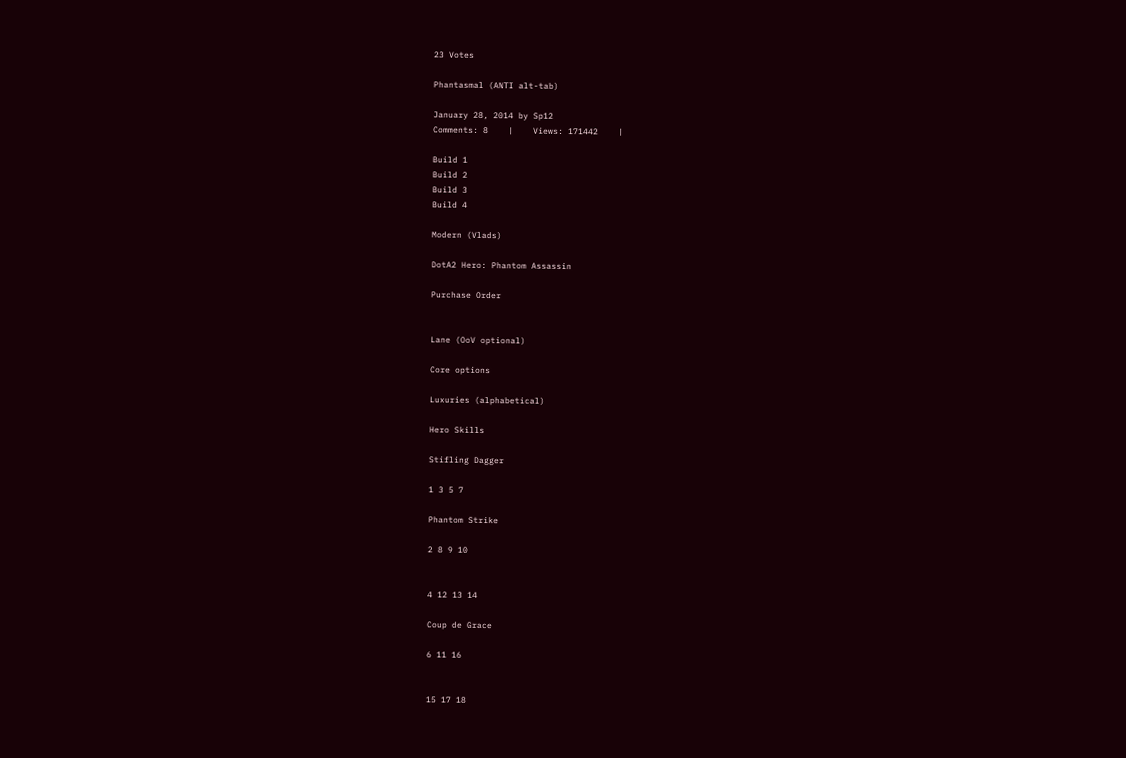23 Votes

Phantasmal (ANTI alt-tab)

January 28, 2014 by Sp12
Comments: 8    |    Views: 171442    |

Build 1
Build 2
Build 3
Build 4

Modern (Vlads)

DotA2 Hero: Phantom Assassin

Purchase Order


Lane (OoV optional)

Core options

Luxuries (alphabetical)

Hero Skills

Stifling Dagger

1 3 5 7

Phantom Strike

2 8 9 10


4 12 13 14

Coup de Grace

6 11 16


15 17 18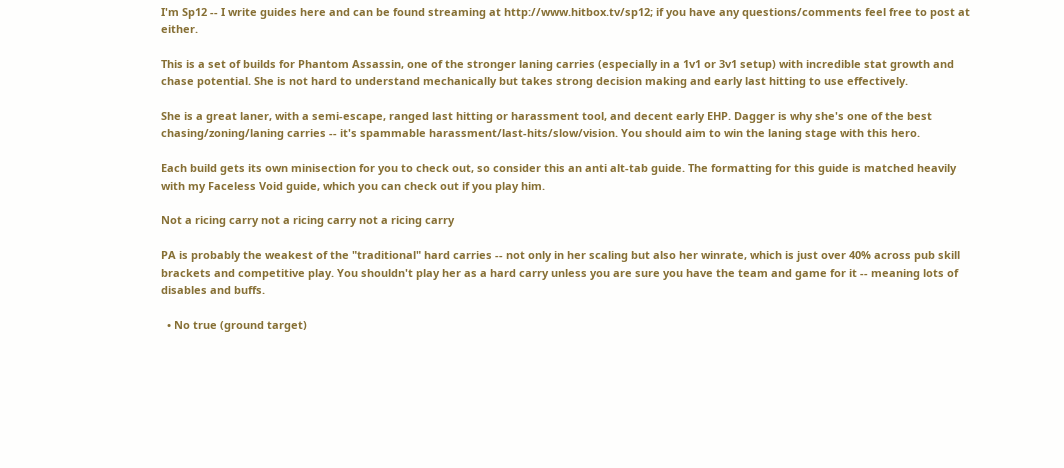I'm Sp12 -- I write guides here and can be found streaming at http://www.hitbox.tv/sp12; if you have any questions/comments feel free to post at either.

This is a set of builds for Phantom Assassin, one of the stronger laning carries (especially in a 1v1 or 3v1 setup) with incredible stat growth and chase potential. She is not hard to understand mechanically but takes strong decision making and early last hitting to use effectively.

She is a great laner, with a semi-escape, ranged last hitting or harassment tool, and decent early EHP. Dagger is why she's one of the best chasing/zoning/laning carries -- it's spammable harassment/last-hits/slow/vision. You should aim to win the laning stage with this hero.

Each build gets its own minisection for you to check out, so consider this an anti alt-tab guide. The formatting for this guide is matched heavily with my Faceless Void guide, which you can check out if you play him.

Not a ricing carry not a ricing carry not a ricing carry

PA is probably the weakest of the "traditional" hard carries -- not only in her scaling but also her winrate, which is just over 40% across pub skill brackets and competitive play. You shouldn't play her as a hard carry unless you are sure you have the team and game for it -- meaning lots of disables and buffs.

  • No true (ground target)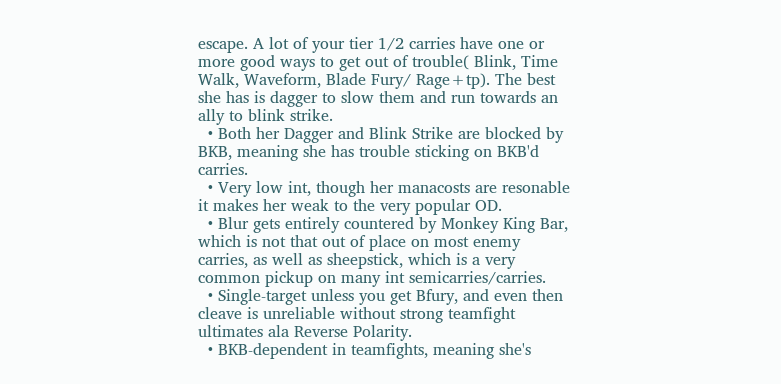escape. A lot of your tier 1/2 carries have one or more good ways to get out of trouble( Blink, Time Walk, Waveform, Blade Fury/ Rage+tp). The best she has is dagger to slow them and run towards an ally to blink strike.
  • Both her Dagger and Blink Strike are blocked by BKB, meaning she has trouble sticking on BKB'd carries.
  • Very low int, though her manacosts are resonable it makes her weak to the very popular OD.
  • Blur gets entirely countered by Monkey King Bar, which is not that out of place on most enemy carries, as well as sheepstick, which is a very common pickup on many int semicarries/carries.
  • Single-target unless you get Bfury, and even then cleave is unreliable without strong teamfight ultimates ala Reverse Polarity.
  • BKB-dependent in teamfights, meaning she's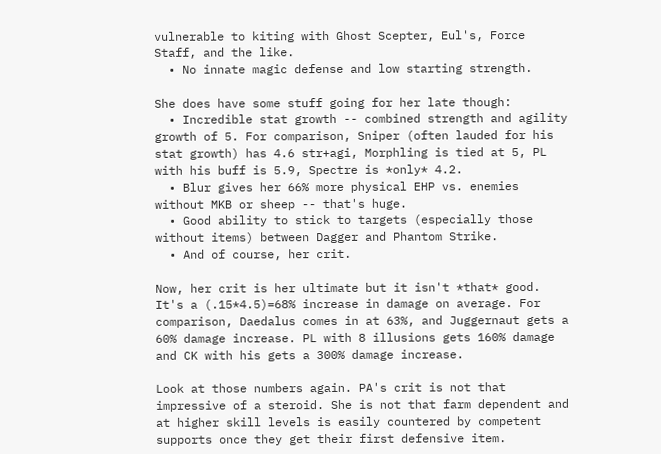vulnerable to kiting with Ghost Scepter, Eul's, Force Staff, and the like.
  • No innate magic defense and low starting strength.

She does have some stuff going for her late though:
  • Incredible stat growth -- combined strength and agility growth of 5. For comparison, Sniper (often lauded for his stat growth) has 4.6 str+agi, Morphling is tied at 5, PL with his buff is 5.9, Spectre is *only* 4.2.
  • Blur gives her 66% more physical EHP vs. enemies without MKB or sheep -- that's huge.
  • Good ability to stick to targets (especially those without items) between Dagger and Phantom Strike.
  • And of course, her crit.

Now, her crit is her ultimate but it isn't *that* good. It's a (.15*4.5)=68% increase in damage on average. For comparison, Daedalus comes in at 63%, and Juggernaut gets a 60% damage increase. PL with 8 illusions gets 160% damage and CK with his gets a 300% damage increase.

Look at those numbers again. PA's crit is not that impressive of a steroid. She is not that farm dependent and at higher skill levels is easily countered by competent supports once they get their first defensive item.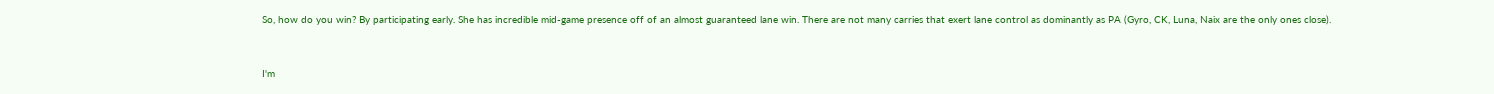So, how do you win? By participating early. She has incredible mid-game presence off of an almost guaranteed lane win. There are not many carries that exert lane control as dominantly as PA (Gyro, CK, Luna, Naix are the only ones close).


I'm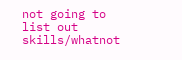not going to list out skills/whatnot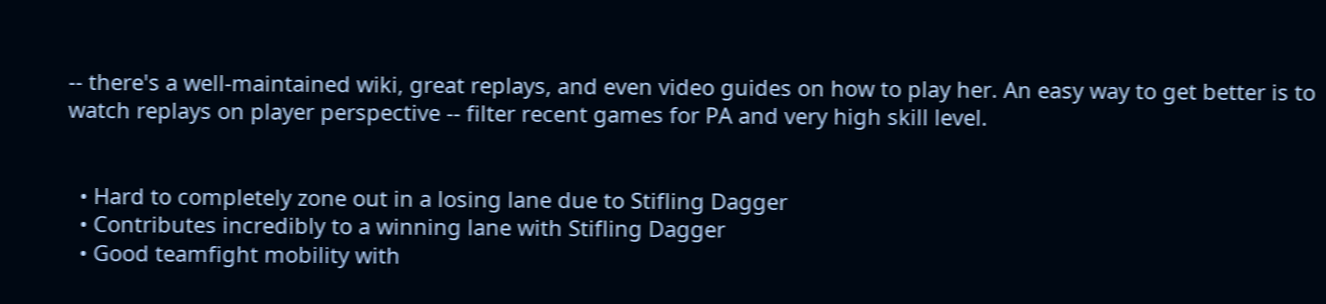-- there's a well-maintained wiki, great replays, and even video guides on how to play her. An easy way to get better is to watch replays on player perspective -- filter recent games for PA and very high skill level.


  • Hard to completely zone out in a losing lane due to Stifling Dagger
  • Contributes incredibly to a winning lane with Stifling Dagger
  • Good teamfight mobility with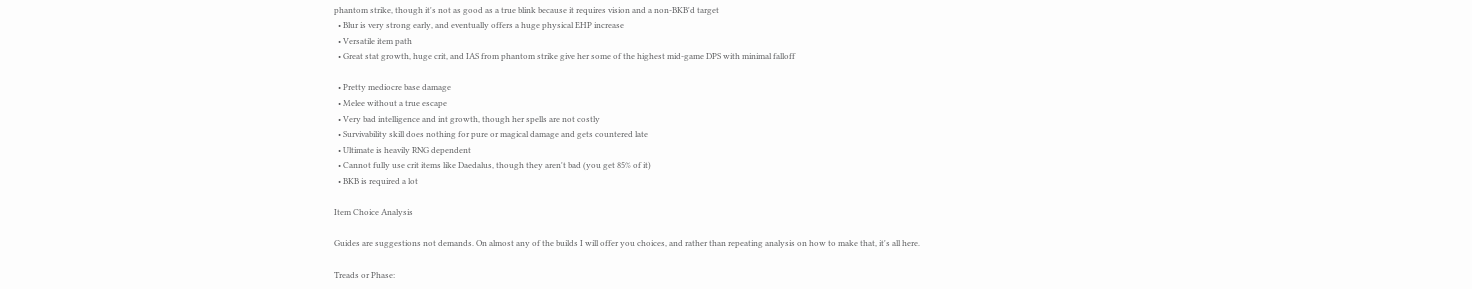phantom strike, though it's not as good as a true blink because it requires vision and a non-BKB'd target
  • Blur is very strong early, and eventually offers a huge physical EHP increase
  • Versatile item path
  • Great stat growth, huge crit, and IAS from phantom strike give her some of the highest mid-game DPS with minimal falloff

  • Pretty mediocre base damage
  • Melee without a true escape
  • Very bad intelligence and int growth, though her spells are not costly
  • Survivability skill does nothing for pure or magical damage and gets countered late
  • Ultimate is heavily RNG dependent
  • Cannot fully use crit items like Daedalus, though they aren't bad (you get 85% of it)
  • BKB is required a lot

Item Choice Analysis

Guides are suggestions not demands. On almost any of the builds I will offer you choices, and rather than repeating analysis on how to make that, it's all here.

Treads or Phase: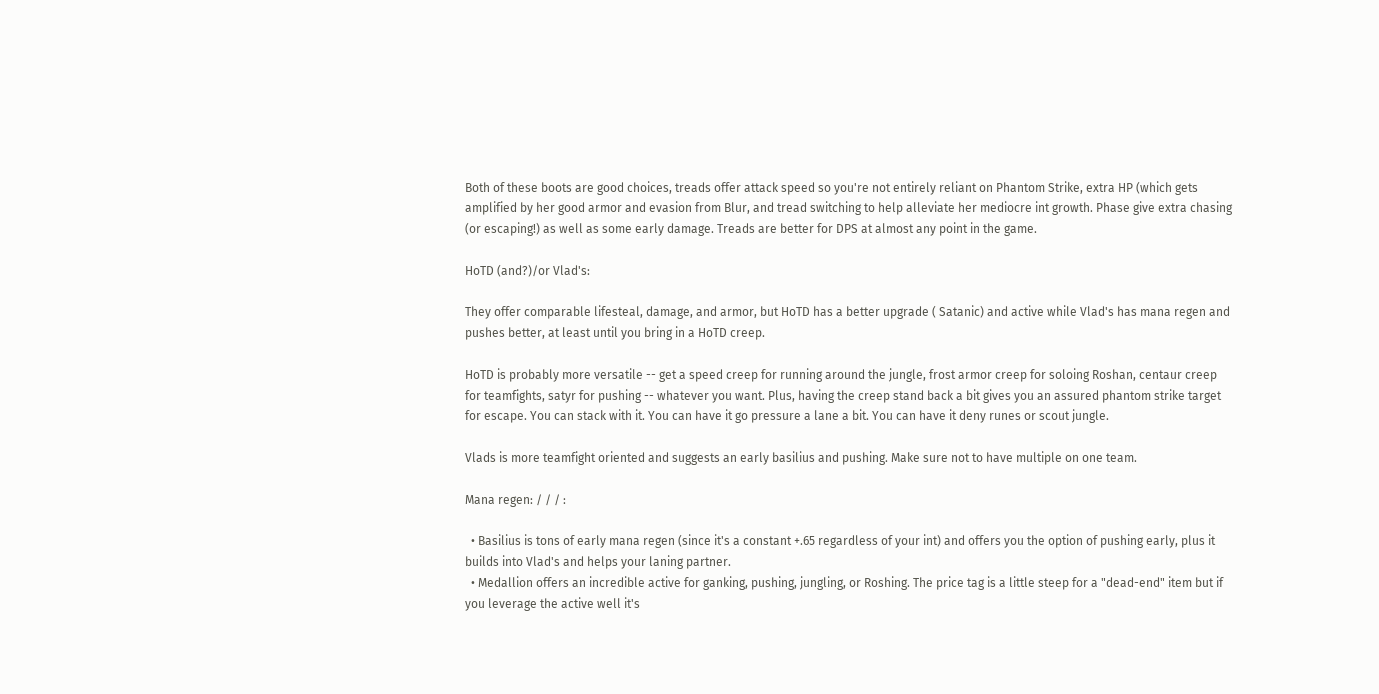Both of these boots are good choices, treads offer attack speed so you're not entirely reliant on Phantom Strike, extra HP (which gets amplified by her good armor and evasion from Blur, and tread switching to help alleviate her mediocre int growth. Phase give extra chasing (or escaping!) as well as some early damage. Treads are better for DPS at almost any point in the game.

HoTD (and?)/or Vlad's:

They offer comparable lifesteal, damage, and armor, but HoTD has a better upgrade ( Satanic) and active while Vlad's has mana regen and pushes better, at least until you bring in a HoTD creep.

HoTD is probably more versatile -- get a speed creep for running around the jungle, frost armor creep for soloing Roshan, centaur creep for teamfights, satyr for pushing -- whatever you want. Plus, having the creep stand back a bit gives you an assured phantom strike target for escape. You can stack with it. You can have it go pressure a lane a bit. You can have it deny runes or scout jungle.

Vlads is more teamfight oriented and suggests an early basilius and pushing. Make sure not to have multiple on one team.

Mana regen: / / / :

  • Basilius is tons of early mana regen (since it's a constant +.65 regardless of your int) and offers you the option of pushing early, plus it builds into Vlad's and helps your laning partner.
  • Medallion offers an incredible active for ganking, pushing, jungling, or Roshing. The price tag is a little steep for a "dead-end" item but if you leverage the active well it's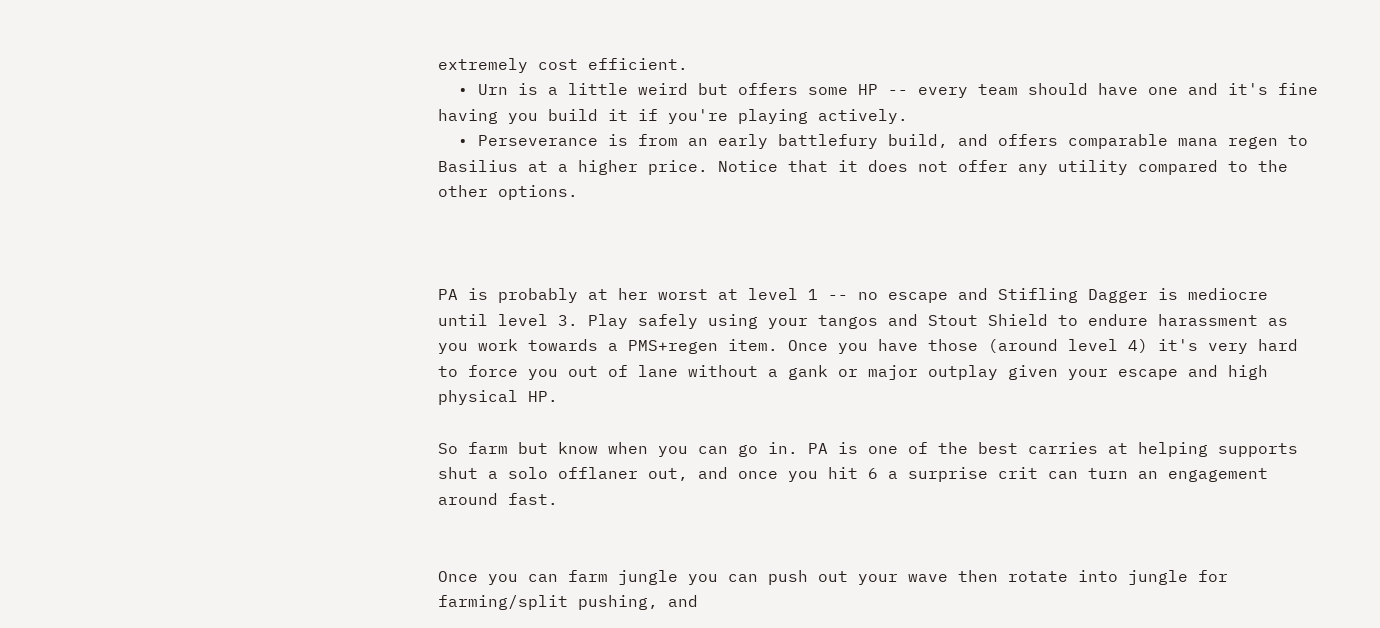extremely cost efficient.
  • Urn is a little weird but offers some HP -- every team should have one and it's fine having you build it if you're playing actively.
  • Perseverance is from an early battlefury build, and offers comparable mana regen to Basilius at a higher price. Notice that it does not offer any utility compared to the other options.



PA is probably at her worst at level 1 -- no escape and Stifling Dagger is mediocre until level 3. Play safely using your tangos and Stout Shield to endure harassment as you work towards a PMS+regen item. Once you have those (around level 4) it's very hard to force you out of lane without a gank or major outplay given your escape and high physical HP.

So farm but know when you can go in. PA is one of the best carries at helping supports shut a solo offlaner out, and once you hit 6 a surprise crit can turn an engagement around fast.


Once you can farm jungle you can push out your wave then rotate into jungle for farming/split pushing, and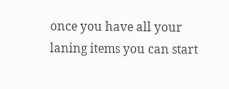once you have all your laning items you can start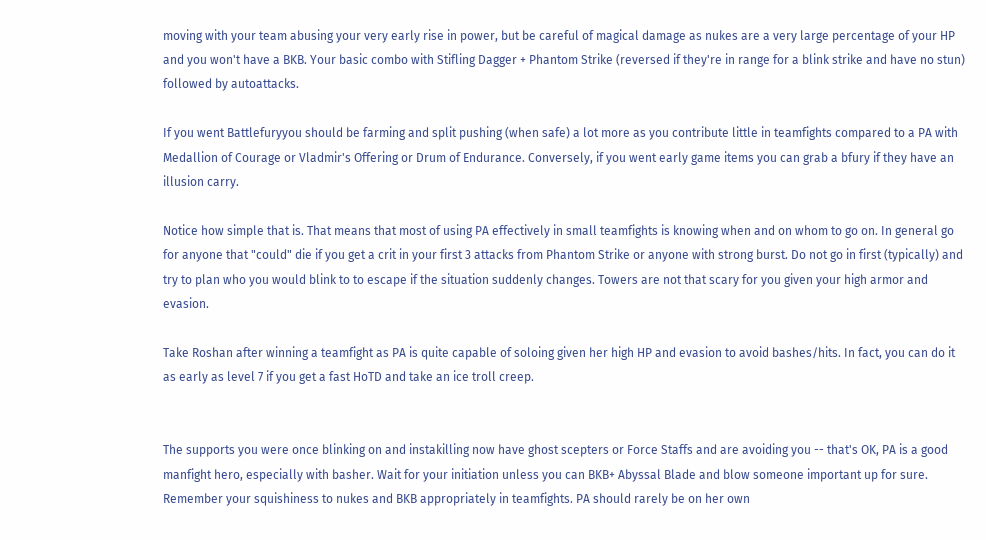moving with your team abusing your very early rise in power, but be careful of magical damage as nukes are a very large percentage of your HP and you won't have a BKB. Your basic combo with Stifling Dagger + Phantom Strike (reversed if they're in range for a blink strike and have no stun) followed by autoattacks.

If you went Battlefuryyou should be farming and split pushing (when safe) a lot more as you contribute little in teamfights compared to a PA with Medallion of Courage or Vladmir's Offering or Drum of Endurance. Conversely, if you went early game items you can grab a bfury if they have an illusion carry.

Notice how simple that is. That means that most of using PA effectively in small teamfights is knowing when and on whom to go on. In general go for anyone that "could" die if you get a crit in your first 3 attacks from Phantom Strike or anyone with strong burst. Do not go in first (typically) and try to plan who you would blink to to escape if the situation suddenly changes. Towers are not that scary for you given your high armor and evasion.

Take Roshan after winning a teamfight as PA is quite capable of soloing given her high HP and evasion to avoid bashes/hits. In fact, you can do it as early as level 7 if you get a fast HoTD and take an ice troll creep.


The supports you were once blinking on and instakilling now have ghost scepters or Force Staffs and are avoiding you -- that's OK, PA is a good manfight hero, especially with basher. Wait for your initiation unless you can BKB+ Abyssal Blade and blow someone important up for sure. Remember your squishiness to nukes and BKB appropriately in teamfights. PA should rarely be on her own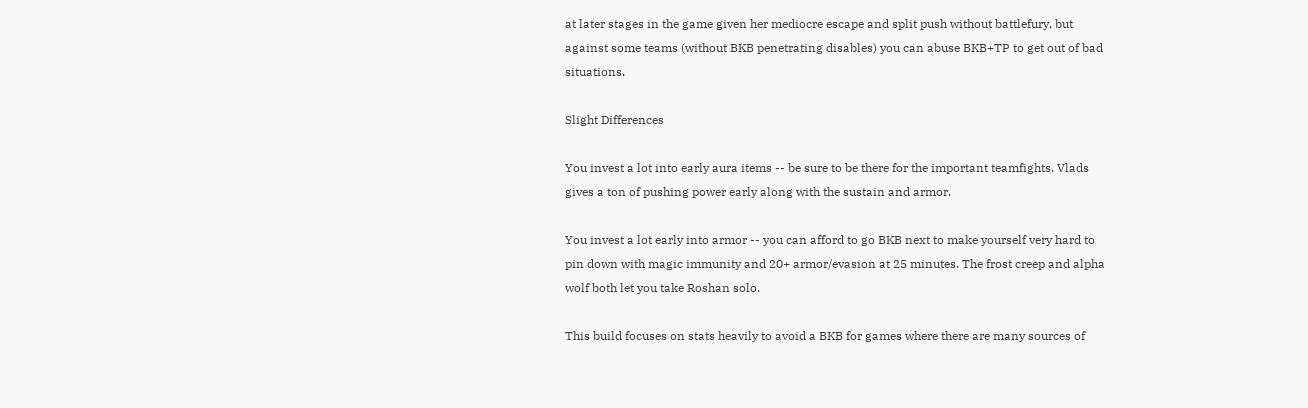at later stages in the game given her mediocre escape and split push without battlefury, but against some teams (without BKB penetrating disables) you can abuse BKB+TP to get out of bad situations.

Slight Differences

You invest a lot into early aura items -- be sure to be there for the important teamfights. Vlads gives a ton of pushing power early along with the sustain and armor.

You invest a lot early into armor -- you can afford to go BKB next to make yourself very hard to pin down with magic immunity and 20+ armor/evasion at 25 minutes. The frost creep and alpha wolf both let you take Roshan solo.

This build focuses on stats heavily to avoid a BKB for games where there are many sources of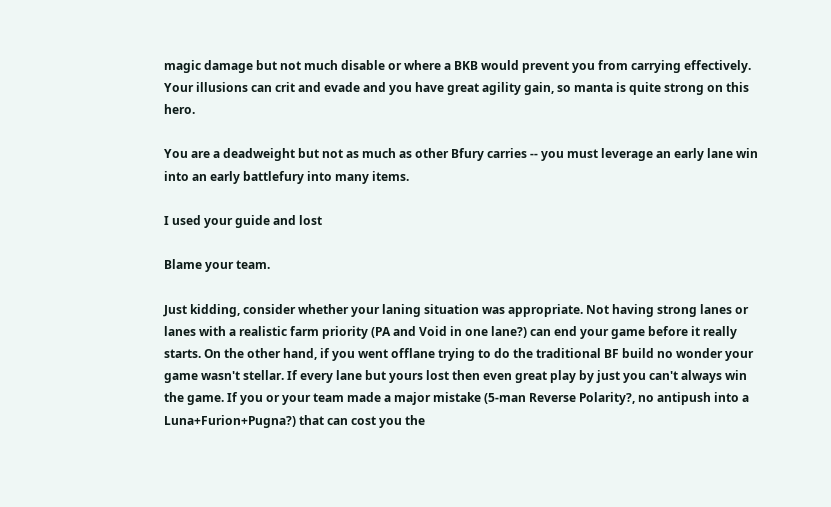magic damage but not much disable or where a BKB would prevent you from carrying effectively. Your illusions can crit and evade and you have great agility gain, so manta is quite strong on this hero.

You are a deadweight but not as much as other Bfury carries -- you must leverage an early lane win into an early battlefury into many items.

I used your guide and lost

Blame your team.

Just kidding, consider whether your laning situation was appropriate. Not having strong lanes or lanes with a realistic farm priority (PA and Void in one lane?) can end your game before it really starts. On the other hand, if you went offlane trying to do the traditional BF build no wonder your game wasn't stellar. If every lane but yours lost then even great play by just you can't always win the game. If you or your team made a major mistake (5-man Reverse Polarity?, no antipush into a Luna+Furion+Pugna?) that can cost you the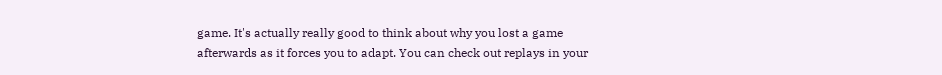game. It's actually really good to think about why you lost a game afterwards as it forces you to adapt. You can check out replays in your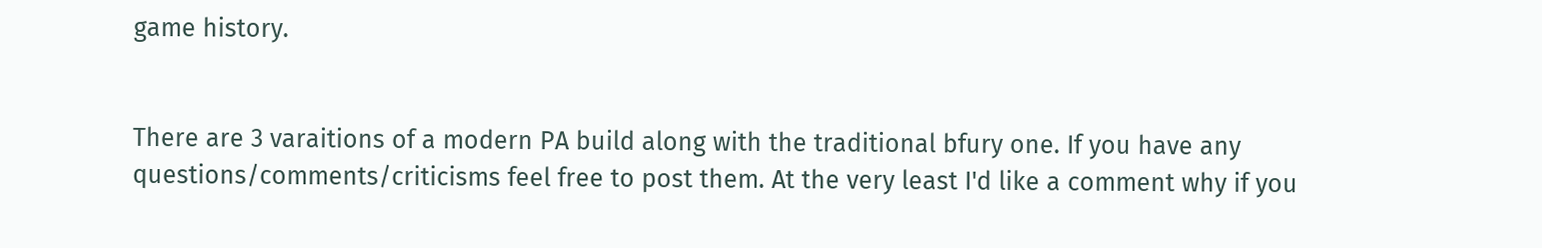game history.


There are 3 varaitions of a modern PA build along with the traditional bfury one. If you have any questions/comments/criticisms feel free to post them. At the very least I'd like a comment why if you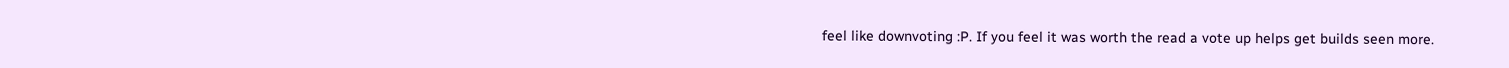feel like downvoting :P. If you feel it was worth the read a vote up helps get builds seen more.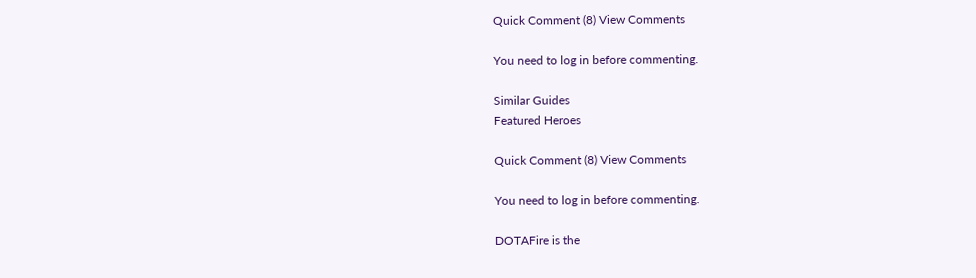Quick Comment (8) View Comments

You need to log in before commenting.

Similar Guides
Featured Heroes

Quick Comment (8) View Comments

You need to log in before commenting.

DOTAFire is the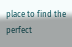place to find the perfect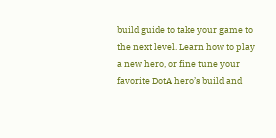build guide to take your game to the next level. Learn how to play a new hero, or fine tune your favorite DotA hero’s build and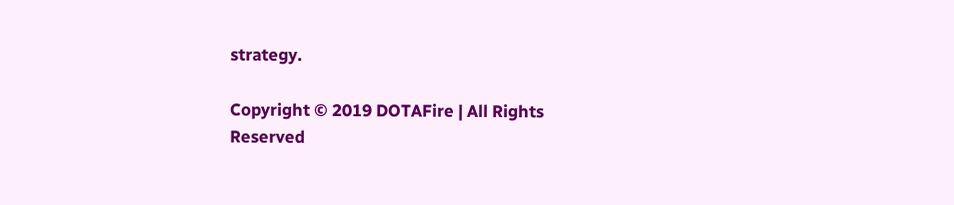strategy.

Copyright © 2019 DOTAFire | All Rights Reserved